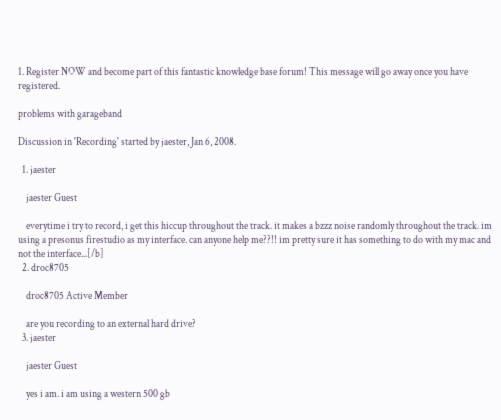1. Register NOW and become part of this fantastic knowledge base forum! This message will go away once you have registered.

problems with garageband

Discussion in 'Recording' started by jaester, Jan 6, 2008.

  1. jaester

    jaester Guest

    everytime i try to record, i get this hiccup throughout the track. it makes a bzzz noise randomly throughout the track. im using a presonus firestudio as my interface. can anyone help me??!! im pretty sure it has something to do with my mac and not the interface...[/b]
  2. droc8705

    droc8705 Active Member

    are you recording to an external hard drive?
  3. jaester

    jaester Guest

    yes i am. i am using a western 500 gb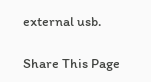external usb.

Share This Page